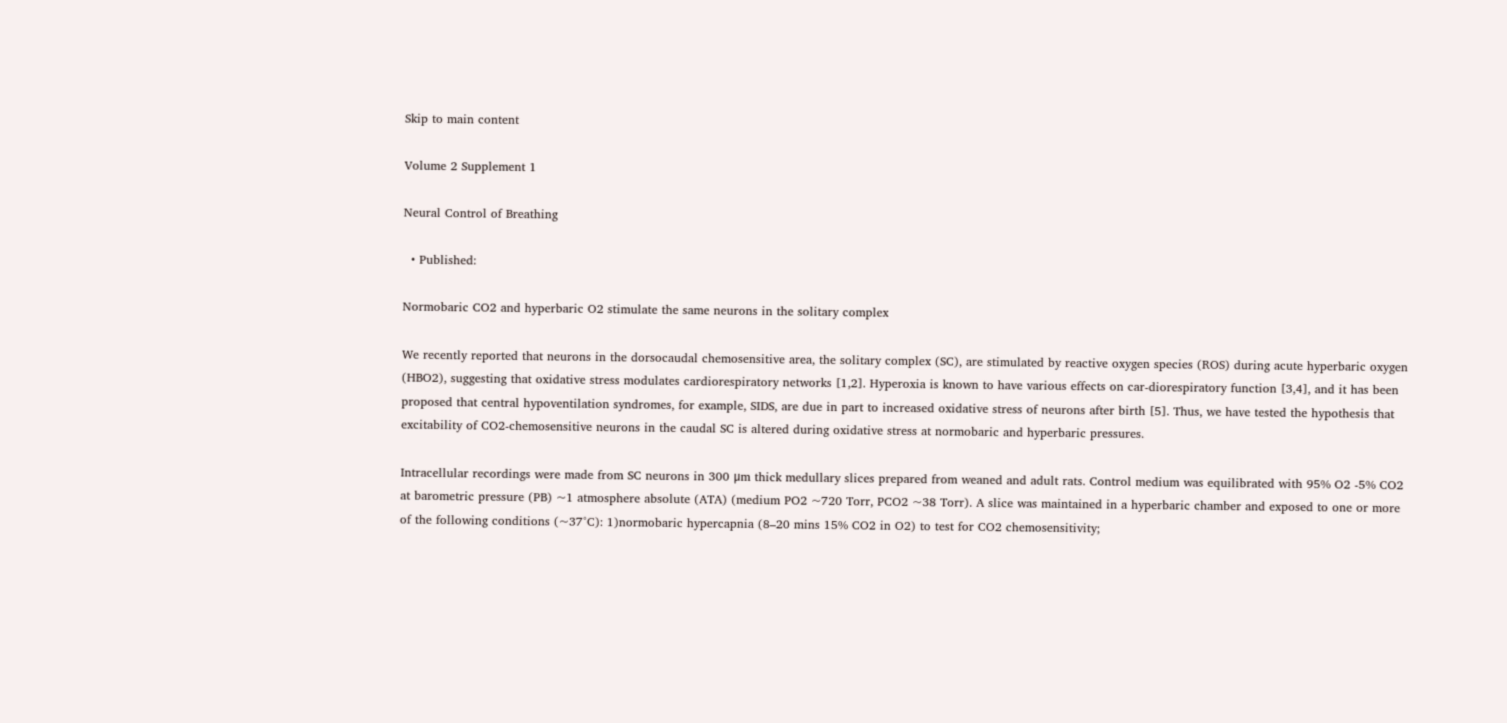Skip to main content

Volume 2 Supplement 1

Neural Control of Breathing

  • Published:

Normobaric CO2 and hyperbaric O2 stimulate the same neurons in the solitary complex

We recently reported that neurons in the dorsocaudal chemosensitive area, the solitary complex (SC), are stimulated by reactive oxygen species (ROS) during acute hyperbaric oxygen (HBO2), suggesting that oxidative stress modulates cardiorespiratory networks [1,2]. Hyperoxia is known to have various effects on car-diorespiratory function [3,4], and it has been proposed that central hypoventilation syndromes, for example, SIDS, are due in part to increased oxidative stress of neurons after birth [5]. Thus, we have tested the hypothesis that excitability of CO2-chemosensitive neurons in the caudal SC is altered during oxidative stress at normobaric and hyperbaric pressures.

Intracellular recordings were made from SC neurons in 300 μm thick medullary slices prepared from weaned and adult rats. Control medium was equilibrated with 95% O2 -5% CO2 at barometric pressure (PB) ~1 atmosphere absolute (ATA) (medium PO2 ~720 Torr, PCO2 ~38 Torr). A slice was maintained in a hyperbaric chamber and exposed to one or more of the following conditions (~37°C): 1)normobaric hypercapnia (8–20 mins 15% CO2 in O2) to test for CO2 chemosensitivity;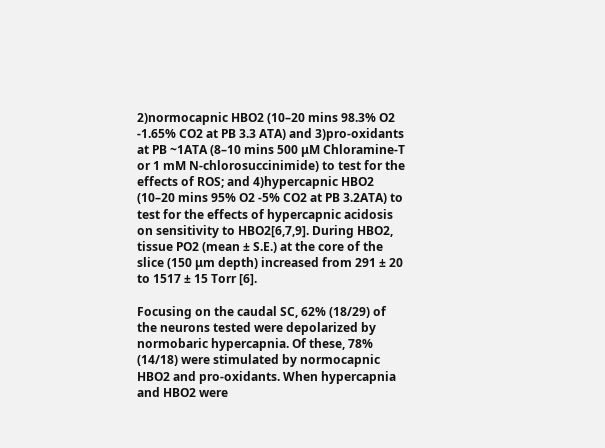2)normocapnic HBO2 (10–20 mins 98.3% O2 -1.65% CO2 at PB 3.3 ATA) and 3)pro-oxidants at PB ~1ATA (8–10 mins 500 μM Chloramine-T or 1 mM N-chlorosuccinimide) to test for the effects of ROS; and 4)hypercapnic HBO2 (10–20 mins 95% O2 -5% CO2 at PB 3.2ATA) to test for the effects of hypercapnic acidosis on sensitivity to HBO2[6,7,9]. During HBO2, tissue PO2 (mean ± S.E.) at the core of the slice (150 μm depth) increased from 291 ± 20 to 1517 ± 15 Torr [6].

Focusing on the caudal SC, 62% (18/29) of the neurons tested were depolarized by normobaric hypercapnia. Of these, 78% (14/18) were stimulated by normocapnic HBO2 and pro-oxidants. When hypercapnia and HBO2 were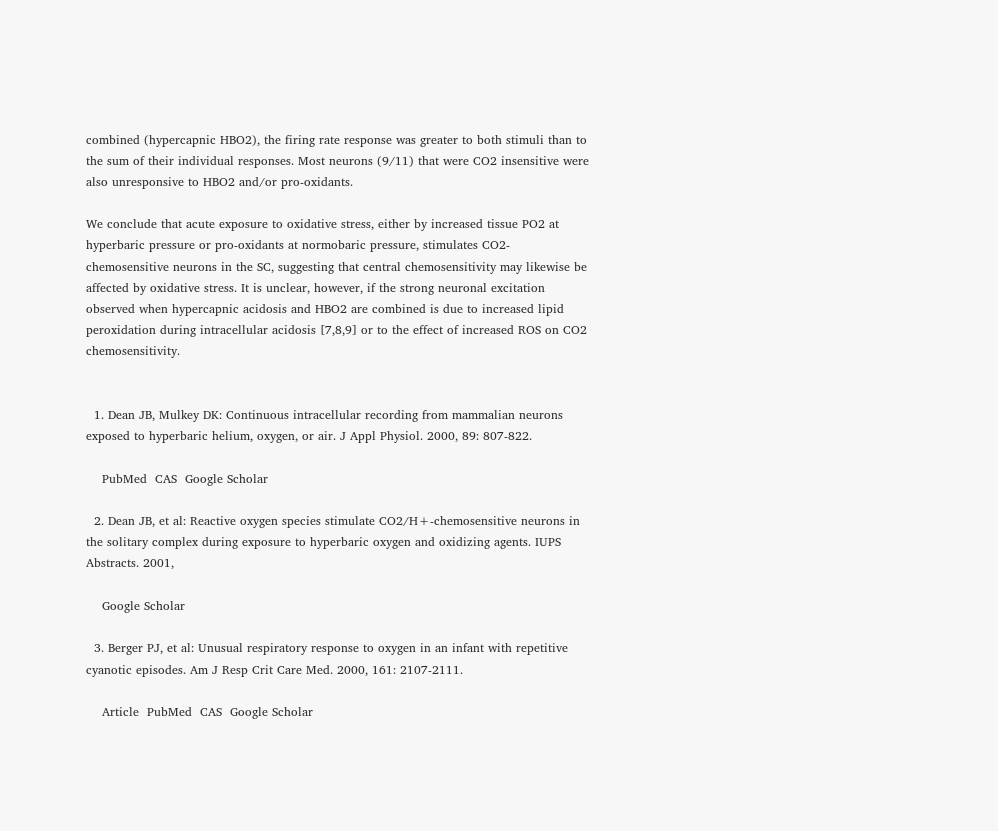combined (hypercapnic HBO2), the firing rate response was greater to both stimuli than to the sum of their individual responses. Most neurons (9/11) that were CO2 insensitive were also unresponsive to HBO2 and/or pro-oxidants.

We conclude that acute exposure to oxidative stress, either by increased tissue PO2 at hyperbaric pressure or pro-oxidants at normobaric pressure, stimulates CO2-chemosensitive neurons in the SC, suggesting that central chemosensitivity may likewise be affected by oxidative stress. It is unclear, however, if the strong neuronal excitation observed when hypercapnic acidosis and HBO2 are combined is due to increased lipid peroxidation during intracellular acidosis [7,8,9] or to the effect of increased ROS on CO2 chemosensitivity.


  1. Dean JB, Mulkey DK: Continuous intracellular recording from mammalian neurons exposed to hyperbaric helium, oxygen, or air. J Appl Physiol. 2000, 89: 807-822.

    PubMed  CAS  Google Scholar

  2. Dean JB, et al: Reactive oxygen species stimulate CO2/H+-chemosensitive neurons in the solitary complex during exposure to hyperbaric oxygen and oxidizing agents. IUPS Abstracts. 2001,

    Google Scholar

  3. Berger PJ, et al: Unusual respiratory response to oxygen in an infant with repetitive cyanotic episodes. Am J Resp Crit Care Med. 2000, 161: 2107-2111.

    Article  PubMed  CAS  Google Scholar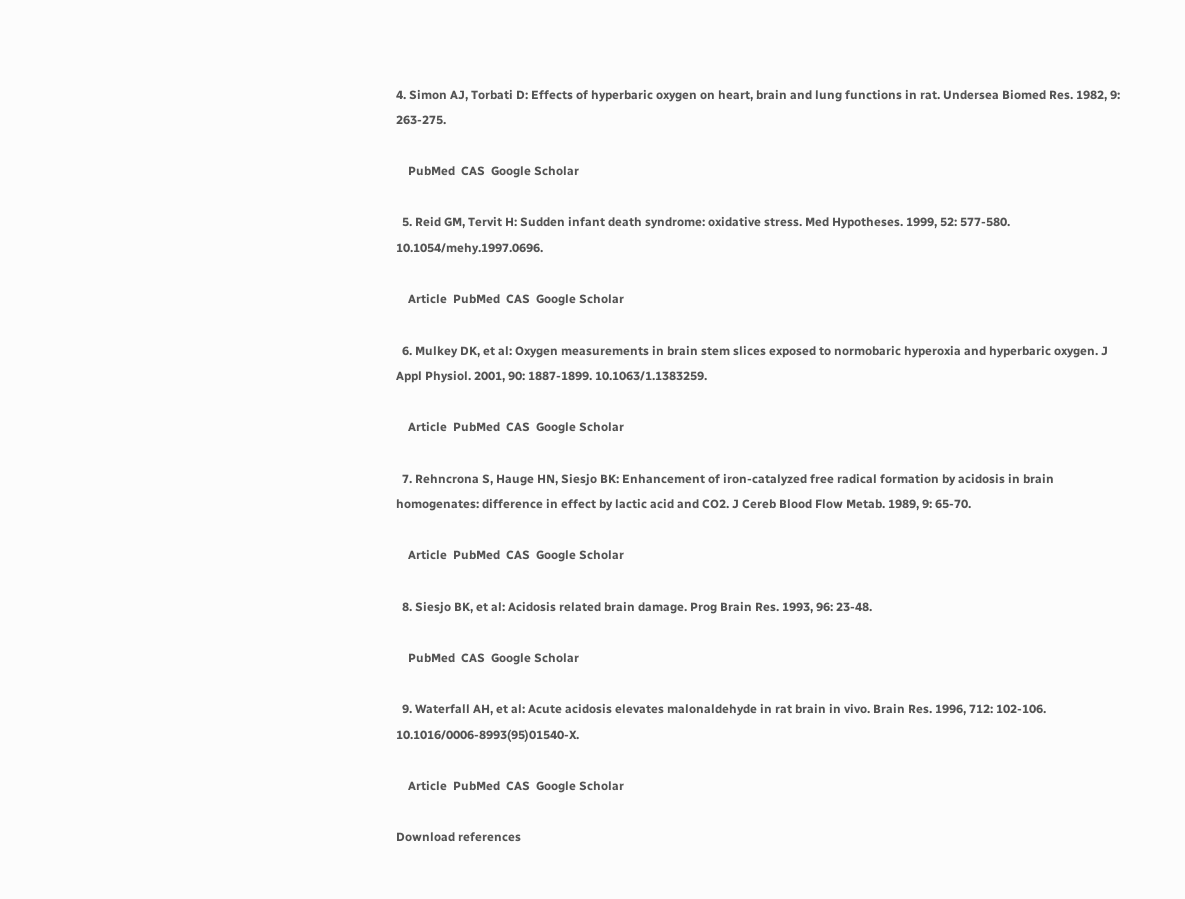4. Simon AJ, Torbati D: Effects of hyperbaric oxygen on heart, brain and lung functions in rat. Undersea Biomed Res. 1982, 9: 263-275.

    PubMed  CAS  Google Scholar

  5. Reid GM, Tervit H: Sudden infant death syndrome: oxidative stress. Med Hypotheses. 1999, 52: 577-580. 10.1054/mehy.1997.0696.

    Article  PubMed  CAS  Google Scholar

  6. Mulkey DK, et al: Oxygen measurements in brain stem slices exposed to normobaric hyperoxia and hyperbaric oxygen. J Appl Physiol. 2001, 90: 1887-1899. 10.1063/1.1383259.

    Article  PubMed  CAS  Google Scholar

  7. Rehncrona S, Hauge HN, Siesjo BK: Enhancement of iron-catalyzed free radical formation by acidosis in brain homogenates: difference in effect by lactic acid and CO2. J Cereb Blood Flow Metab. 1989, 9: 65-70.

    Article  PubMed  CAS  Google Scholar

  8. Siesjo BK, et al: Acidosis related brain damage. Prog Brain Res. 1993, 96: 23-48.

    PubMed  CAS  Google Scholar

  9. Waterfall AH, et al: Acute acidosis elevates malonaldehyde in rat brain in vivo. Brain Res. 1996, 712: 102-106. 10.1016/0006-8993(95)01540-X.

    Article  PubMed  CAS  Google Scholar

Download references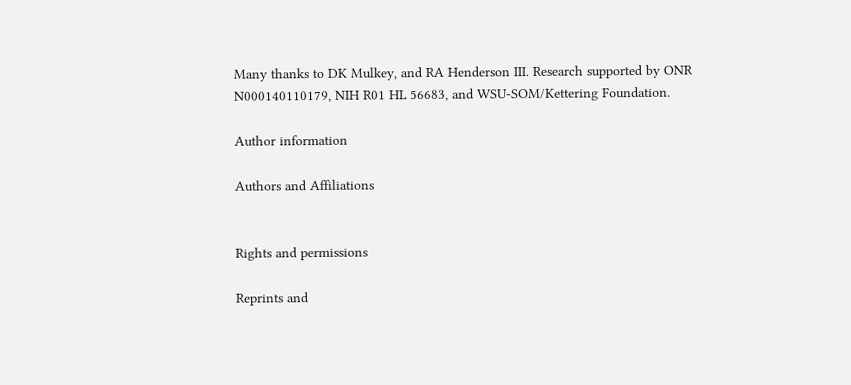Many thanks to DK Mulkey, and RA Henderson III. Research supported by ONR N000140110179, NIH R01 HL 56683, and WSU-SOM/Kettering Foundation.

Author information

Authors and Affiliations


Rights and permissions

Reprints and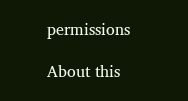permissions

About this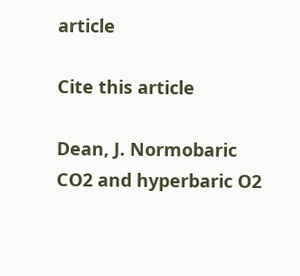article

Cite this article

Dean, J. Normobaric CO2 and hyperbaric O2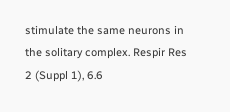stimulate the same neurons in the solitary complex. Respir Res 2 (Suppl 1), 6.6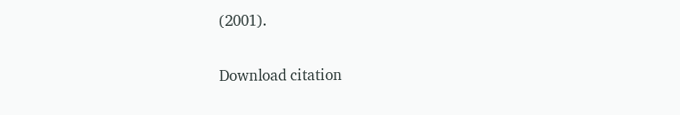(2001).

Download citation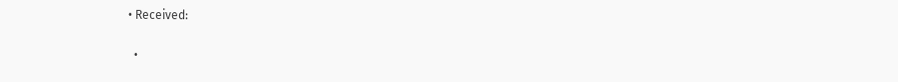• Received:

  •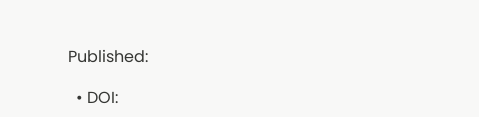Published:

  • DOI: